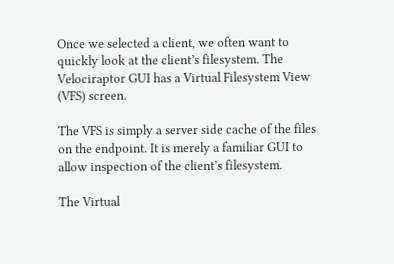Once we selected a client, we often want to quickly look at the client’s filesystem. The Velociraptor GUI has a Virtual Filesystem View (VFS) screen.

The VFS is simply a server side cache of the files on the endpoint. It is merely a familiar GUI to allow inspection of the client’s filesystem.

The Virtual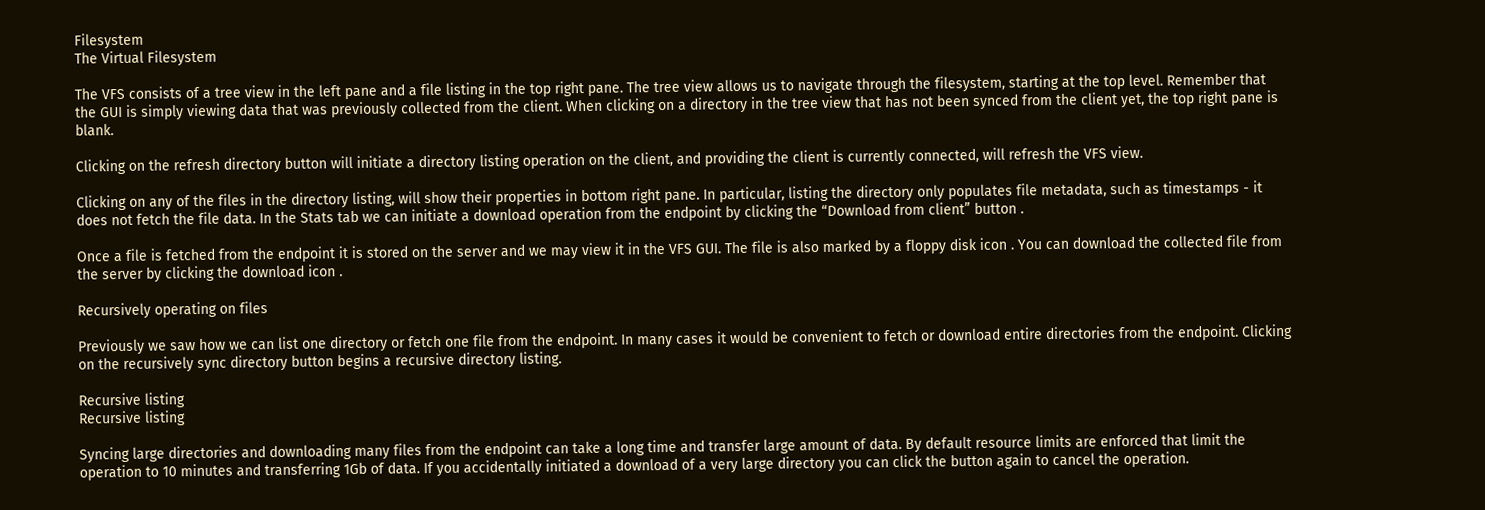Filesystem
The Virtual Filesystem

The VFS consists of a tree view in the left pane and a file listing in the top right pane. The tree view allows us to navigate through the filesystem, starting at the top level. Remember that the GUI is simply viewing data that was previously collected from the client. When clicking on a directory in the tree view that has not been synced from the client yet, the top right pane is blank.

Clicking on the refresh directory button will initiate a directory listing operation on the client, and providing the client is currently connected, will refresh the VFS view.

Clicking on any of the files in the directory listing, will show their properties in bottom right pane. In particular, listing the directory only populates file metadata, such as timestamps - it does not fetch the file data. In the Stats tab we can initiate a download operation from the endpoint by clicking the “Download from client” button .

Once a file is fetched from the endpoint it is stored on the server and we may view it in the VFS GUI. The file is also marked by a floppy disk icon . You can download the collected file from the server by clicking the download icon .

Recursively operating on files

Previously we saw how we can list one directory or fetch one file from the endpoint. In many cases it would be convenient to fetch or download entire directories from the endpoint. Clicking on the recursively sync directory button begins a recursive directory listing.

Recursive listing
Recursive listing

Syncing large directories and downloading many files from the endpoint can take a long time and transfer large amount of data. By default resource limits are enforced that limit the operation to 10 minutes and transferring 1Gb of data. If you accidentally initiated a download of a very large directory you can click the button again to cancel the operation.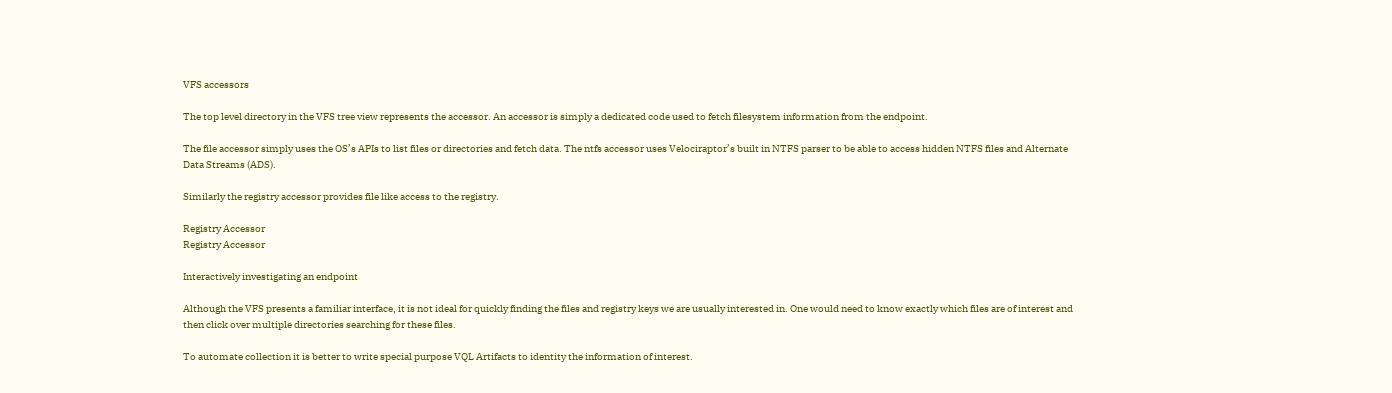VFS accessors

The top level directory in the VFS tree view represents the accessor. An accessor is simply a dedicated code used to fetch filesystem information from the endpoint.

The file accessor simply uses the OS’s APIs to list files or directories and fetch data. The ntfs accessor uses Velociraptor’s built in NTFS parser to be able to access hidden NTFS files and Alternate Data Streams (ADS).

Similarly the registry accessor provides file like access to the registry.

Registry Accessor
Registry Accessor

Interactively investigating an endpoint

Although the VFS presents a familiar interface, it is not ideal for quickly finding the files and registry keys we are usually interested in. One would need to know exactly which files are of interest and then click over multiple directories searching for these files.

To automate collection it is better to write special purpose VQL Artifacts to identity the information of interest.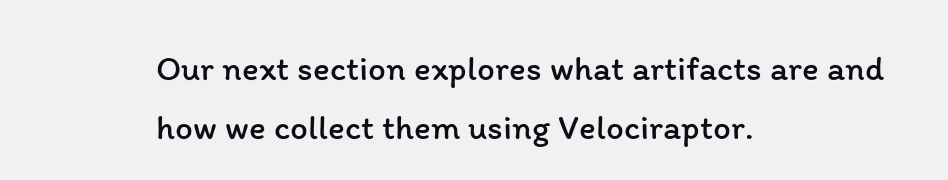Our next section explores what artifacts are and how we collect them using Velociraptor.